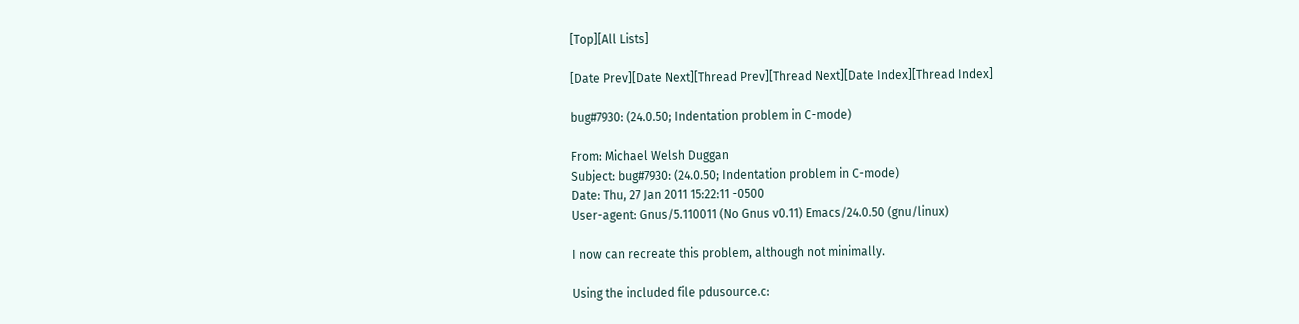[Top][All Lists]

[Date Prev][Date Next][Thread Prev][Thread Next][Date Index][Thread Index]

bug#7930: (24.0.50; Indentation problem in C-mode)

From: Michael Welsh Duggan
Subject: bug#7930: (24.0.50; Indentation problem in C-mode)
Date: Thu, 27 Jan 2011 15:22:11 -0500
User-agent: Gnus/5.110011 (No Gnus v0.11) Emacs/24.0.50 (gnu/linux)

I now can recreate this problem, although not minimally.

Using the included file pdusource.c: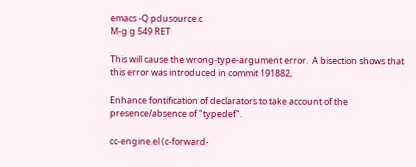emacs -Q pdusource.c
M-g g 549 RET

This will cause the wrong-type-argument error.  A bisection shows that
this error was introduced in commit 191882,

Enhance fontification of declarators to take account of the
presence/absence of "typedef".

cc-engine.el (c-forward-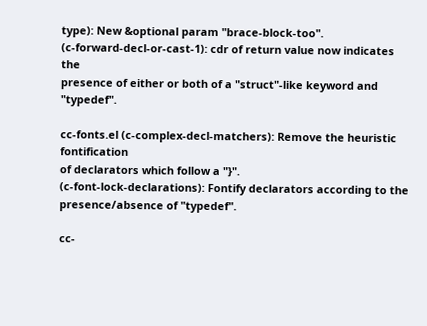type): New &optional param "brace-block-too".
(c-forward-decl-or-cast-1): cdr of return value now indicates the
presence of either or both of a "struct"-like keyword and "typedef".

cc-fonts.el (c-complex-decl-matchers): Remove the heuristic fontification
of declarators which follow a "}".
(c-font-lock-declarations): Fontify declarators according to the
presence/absence of "typedef".

cc-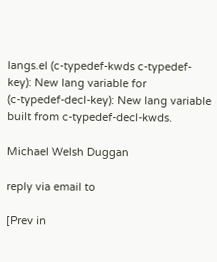langs.el (c-typedef-kwds c-typedef-key): New lang variable for
(c-typedef-decl-key): New lang variable built from c-typedef-decl-kwds.

Michael Welsh Duggan

reply via email to

[Prev in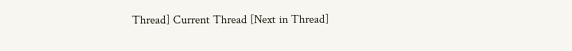Thread] Current Thread [Next in Thread]